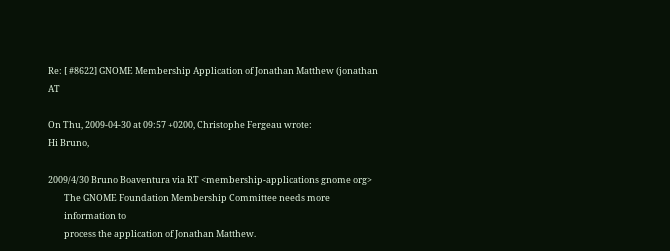Re: [ #8622] GNOME Membership Application of Jonathan Matthew (jonathan AT

On Thu, 2009-04-30 at 09:57 +0200, Christophe Fergeau wrote:
Hi Bruno,

2009/4/30 Bruno Boaventura via RT <membership-applications gnome org>
        The GNOME Foundation Membership Committee needs more
        information to
        process the application of Jonathan Matthew.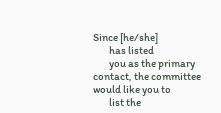Since [he/she]
        has listed
        you as the primary contact, the committee would like you to
        list the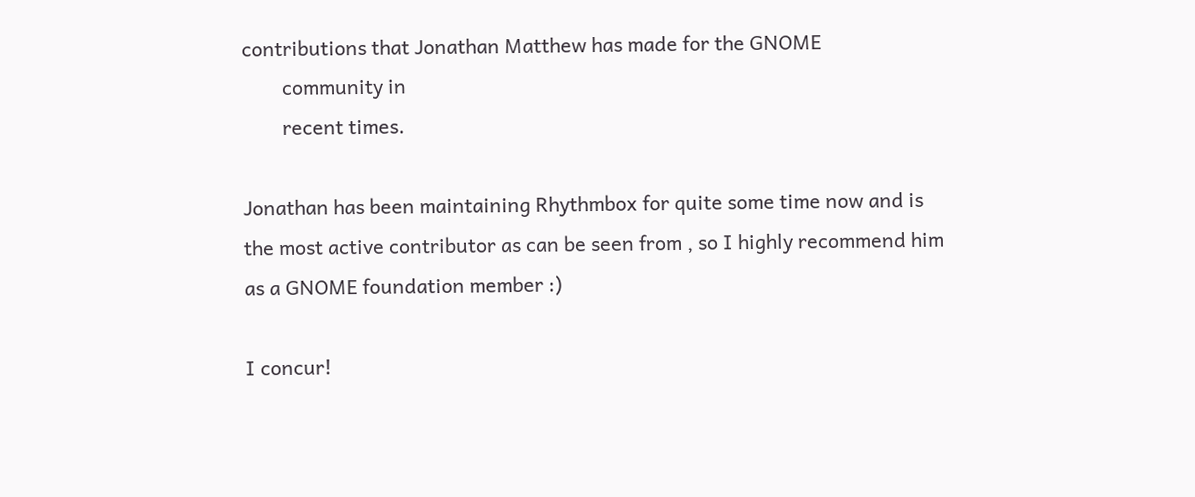contributions that Jonathan Matthew has made for the GNOME
        community in
        recent times.

Jonathan has been maintaining Rhythmbox for quite some time now and is
the most active contributor as can be seen from , so I highly recommend him
as a GNOME foundation member :)

I concur!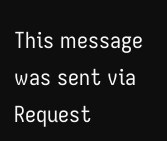This message was sent via Request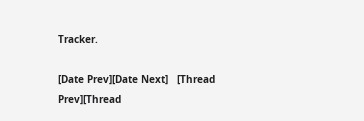Tracker.

[Date Prev][Date Next]   [Thread Prev][Thread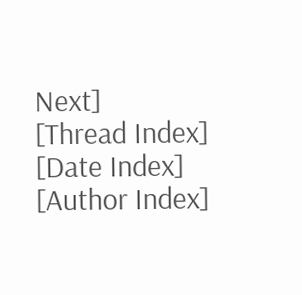Next]   [Thread Index] [Date Index] [Author Index]